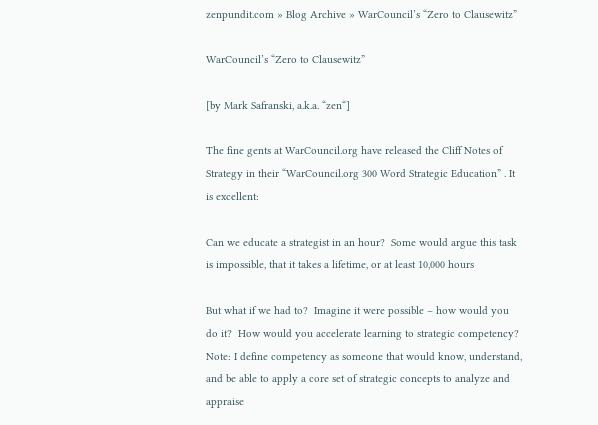zenpundit.com » Blog Archive » WarCouncil’s “Zero to Clausewitz”

WarCouncil’s “Zero to Clausewitz”

[by Mark Safranski, a.k.a. “zen“]

The fine gents at WarCouncil.org have released the Cliff Notes of Strategy in their “WarCouncil.org 300 Word Strategic Education” . It is excellent:

Can we educate a strategist in an hour?  Some would argue this task is impossible, that it takes a lifetime, or at least 10,000 hours

But what if we had to?  Imagine it were possible – how would you do it?  How would you accelerate learning to strategic competency?  Note: I define competency as someone that would know, understand, and be able to apply a core set of strategic concepts to analyze and appraise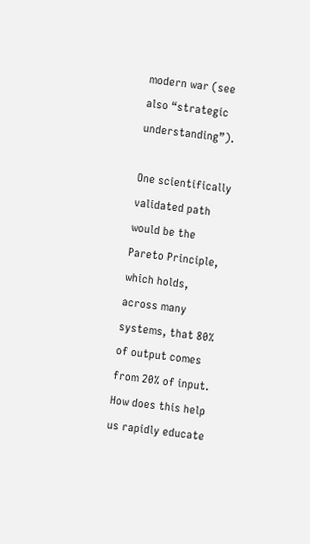modern war (see also “strategic understanding”).

One scientifically validated path would be the Pareto Principle, which holds, across many systems, that 80% of output comes from 20% of input.  How does this help us rapidly educate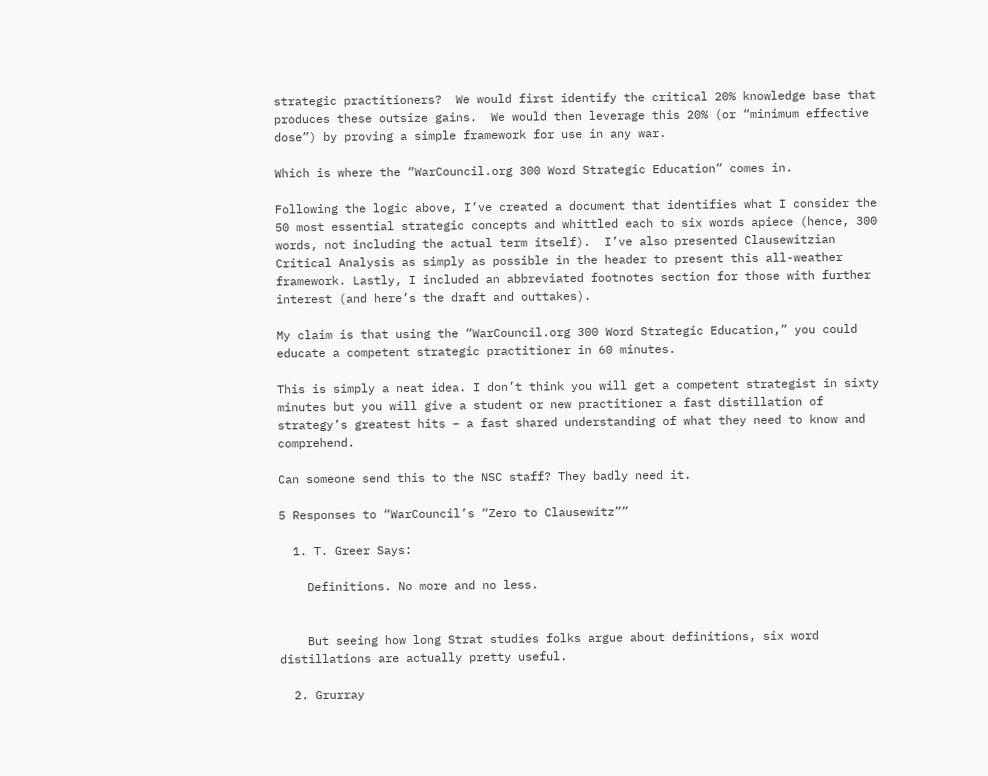strategic practitioners?  We would first identify the critical 20% knowledge base that produces these outsize gains.  We would then leverage this 20% (or “minimum effective dose”) by proving a simple framework for use in any war.

Which is where the “WarCouncil.org 300 Word Strategic Education” comes in.

Following the logic above, I’ve created a document that identifies what I consider the 50 most essential strategic concepts and whittled each to six words apiece (hence, 300 words, not including the actual term itself).  I’ve also presented Clausewitzian Critical Analysis as simply as possible in the header to present this all-weather framework. Lastly, I included an abbreviated footnotes section for those with further interest (and here’s the draft and outtakes).

My claim is that using the “WarCouncil.org 300 Word Strategic Education,” you could educate a competent strategic practitioner in 60 minutes.

This is simply a neat idea. I don’t think you will get a competent strategist in sixty minutes but you will give a student or new practitioner a fast distillation of strategy’s greatest hits – a fast shared understanding of what they need to know and comprehend.

Can someone send this to the NSC staff? They badly need it.

5 Responses to “WarCouncil’s “Zero to Clausewitz””

  1. T. Greer Says:

    Definitions. No more and no less.


    But seeing how long Strat studies folks argue about definitions, six word distillations are actually pretty useful.

  2. Grurray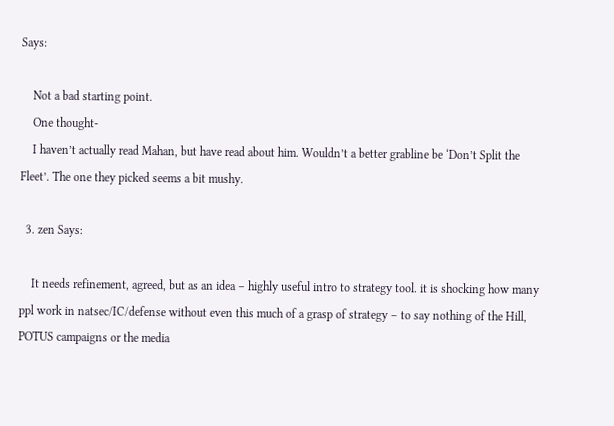Says:

    Not a bad starting point.
    One thought-
    I haven’t actually read Mahan, but have read about him. Wouldn’t a better grabline be ‘Don’t Split the Fleet’. The one they picked seems a bit mushy.

  3. zen Says:

    It needs refinement, agreed, but as an idea – highly useful intro to strategy tool. it is shocking how many ppl work in natsec/IC/defense without even this much of a grasp of strategy – to say nothing of the Hill, POTUS campaigns or the media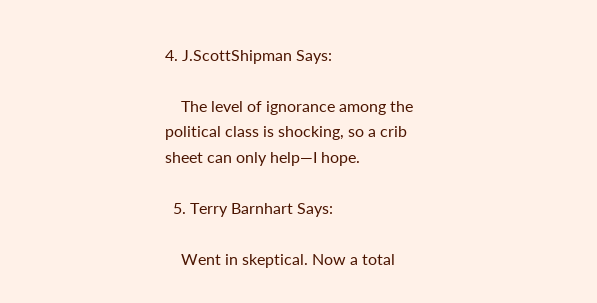4. J.ScottShipman Says:

    The level of ignorance among the political class is shocking, so a crib sheet can only help—I hope.

  5. Terry Barnhart Says:

    Went in skeptical. Now a total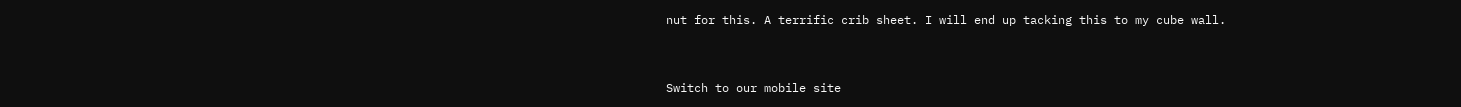nut for this. A terrific crib sheet. I will end up tacking this to my cube wall.


Switch to our mobile site